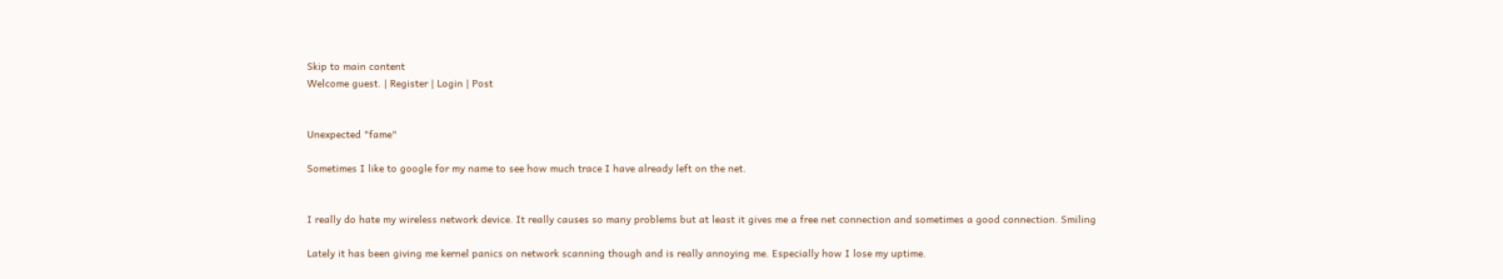Skip to main content
Welcome guest. | Register | Login | Post


Unexpected "fame"

Sometimes I like to google for my name to see how much trace I have already left on the net.


I really do hate my wireless network device. It really causes so many problems but at least it gives me a free net connection and sometimes a good connection. Smiling

Lately it has been giving me kernel panics on network scanning though and is really annoying me. Especially how I lose my uptime.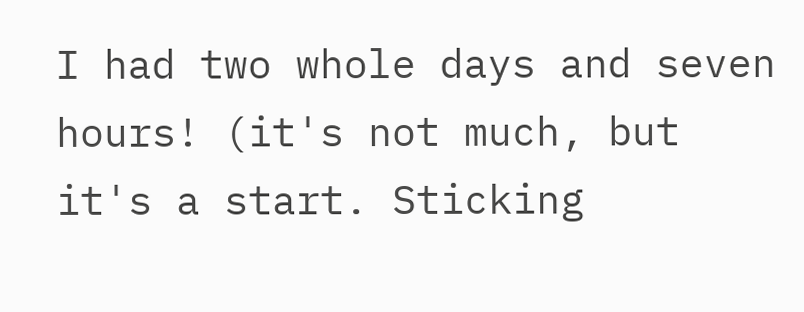I had two whole days and seven hours! (it's not much, but it's a start. Sticking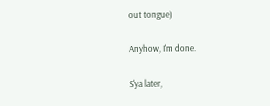out tongue)

Anyhow, I'm done.

S'ya later,